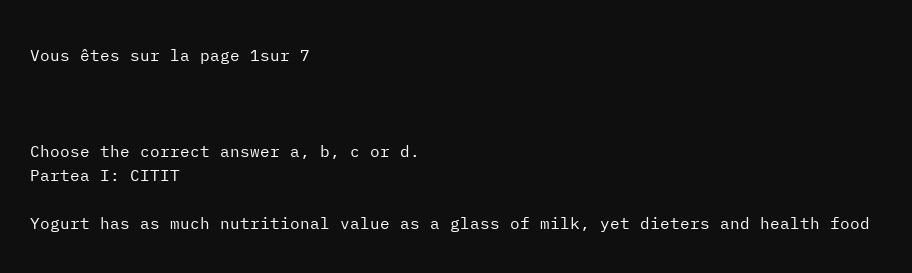Vous êtes sur la page 1sur 7



Choose the correct answer a, b, c or d.
Partea I: CITIT

Yogurt has as much nutritional value as a glass of milk, yet dieters and health food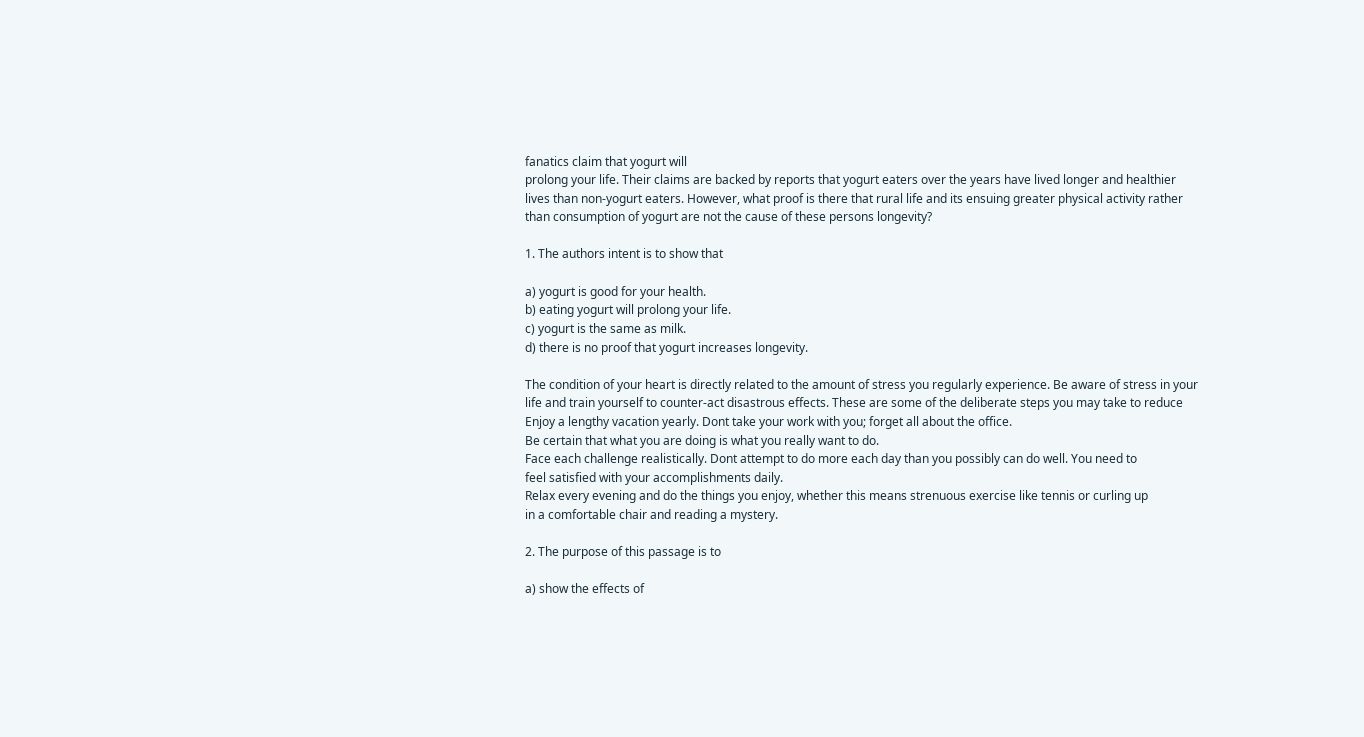fanatics claim that yogurt will
prolong your life. Their claims are backed by reports that yogurt eaters over the years have lived longer and healthier
lives than non-yogurt eaters. However, what proof is there that rural life and its ensuing greater physical activity rather
than consumption of yogurt are not the cause of these persons longevity?

1. The authors intent is to show that

a) yogurt is good for your health.
b) eating yogurt will prolong your life.
c) yogurt is the same as milk.
d) there is no proof that yogurt increases longevity.

The condition of your heart is directly related to the amount of stress you regularly experience. Be aware of stress in your
life and train yourself to counter-act disastrous effects. These are some of the deliberate steps you may take to reduce
Enjoy a lengthy vacation yearly. Dont take your work with you; forget all about the office.
Be certain that what you are doing is what you really want to do.
Face each challenge realistically. Dont attempt to do more each day than you possibly can do well. You need to
feel satisfied with your accomplishments daily.
Relax every evening and do the things you enjoy, whether this means strenuous exercise like tennis or curling up
in a comfortable chair and reading a mystery.

2. The purpose of this passage is to

a) show the effects of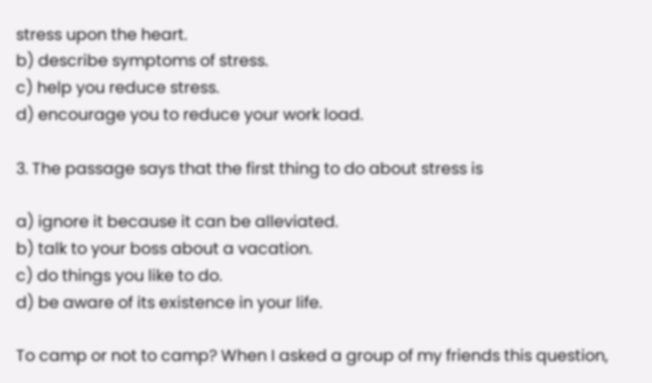stress upon the heart.
b) describe symptoms of stress.
c) help you reduce stress.
d) encourage you to reduce your work load.

3. The passage says that the first thing to do about stress is

a) ignore it because it can be alleviated.
b) talk to your boss about a vacation.
c) do things you like to do.
d) be aware of its existence in your life.

To camp or not to camp? When I asked a group of my friends this question,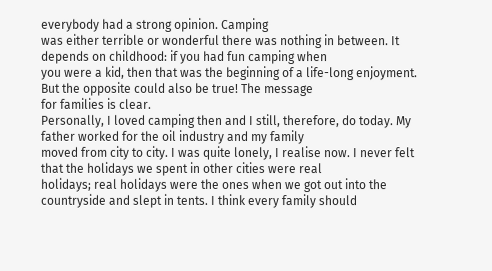everybody had a strong opinion. Camping
was either terrible or wonderful there was nothing in between. It depends on childhood: if you had fun camping when
you were a kid, then that was the beginning of a life-long enjoyment. But the opposite could also be true! The message
for families is clear.
Personally, I loved camping then and I still, therefore, do today. My father worked for the oil industry and my family
moved from city to city. I was quite lonely, I realise now. I never felt that the holidays we spent in other cities were real
holidays; real holidays were the ones when we got out into the countryside and slept in tents. I think every family should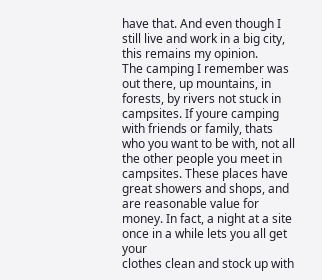have that. And even though I still live and work in a big city, this remains my opinion.
The camping I remember was out there, up mountains, in forests, by rivers not stuck in campsites. If youre camping
with friends or family, thats who you want to be with, not all the other people you meet in campsites. These places have
great showers and shops, and are reasonable value for money. In fact, a night at a site once in a while lets you all get your
clothes clean and stock up with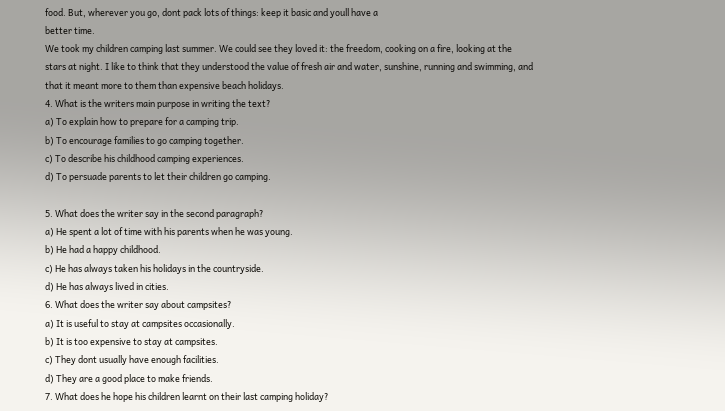food. But, wherever you go, dont pack lots of things: keep it basic and youll have a
better time.
We took my children camping last summer. We could see they loved it: the freedom, cooking on a fire, looking at the
stars at night. I like to think that they understood the value of fresh air and water, sunshine, running and swimming, and
that it meant more to them than expensive beach holidays.
4. What is the writers main purpose in writing the text?
a) To explain how to prepare for a camping trip.
b) To encourage families to go camping together.
c) To describe his childhood camping experiences.
d) To persuade parents to let their children go camping.

5. What does the writer say in the second paragraph?
a) He spent a lot of time with his parents when he was young.
b) He had a happy childhood.
c) He has always taken his holidays in the countryside.
d) He has always lived in cities.
6. What does the writer say about campsites?
a) It is useful to stay at campsites occasionally.
b) It is too expensive to stay at campsites.
c) They dont usually have enough facilities.
d) They are a good place to make friends.
7. What does he hope his children learnt on their last camping holiday?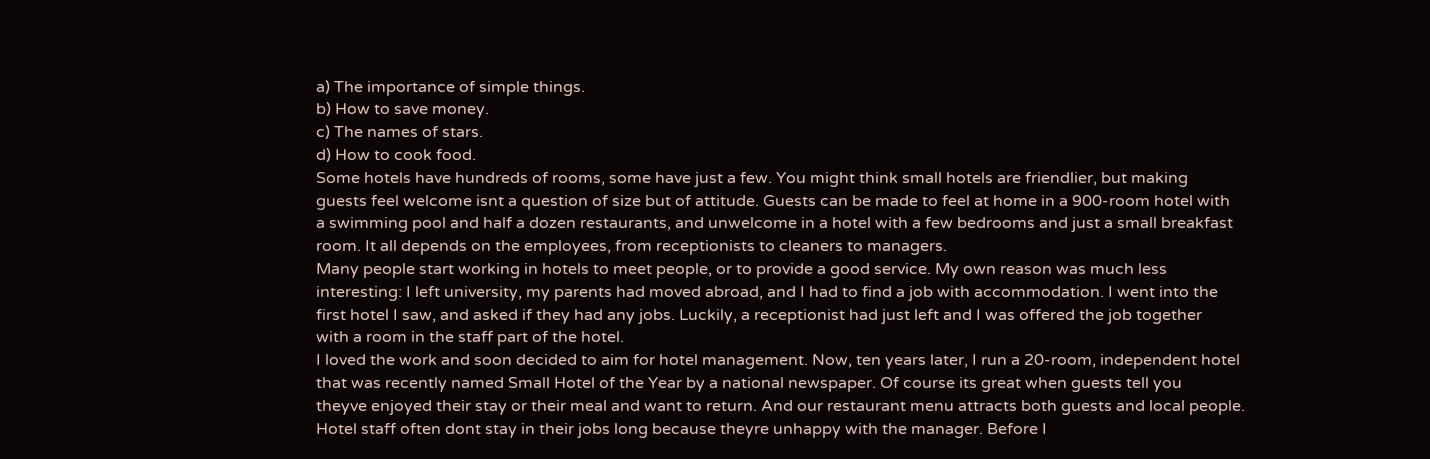a) The importance of simple things.
b) How to save money.
c) The names of stars.
d) How to cook food.
Some hotels have hundreds of rooms, some have just a few. You might think small hotels are friendlier, but making
guests feel welcome isnt a question of size but of attitude. Guests can be made to feel at home in a 900-room hotel with
a swimming pool and half a dozen restaurants, and unwelcome in a hotel with a few bedrooms and just a small breakfast
room. It all depends on the employees, from receptionists to cleaners to managers.
Many people start working in hotels to meet people, or to provide a good service. My own reason was much less
interesting: I left university, my parents had moved abroad, and I had to find a job with accommodation. I went into the
first hotel I saw, and asked if they had any jobs. Luckily, a receptionist had just left and I was offered the job together
with a room in the staff part of the hotel.
I loved the work and soon decided to aim for hotel management. Now, ten years later, I run a 20-room, independent hotel
that was recently named Small Hotel of the Year by a national newspaper. Of course its great when guests tell you
theyve enjoyed their stay or their meal and want to return. And our restaurant menu attracts both guests and local people.
Hotel staff often dont stay in their jobs long because theyre unhappy with the manager. Before I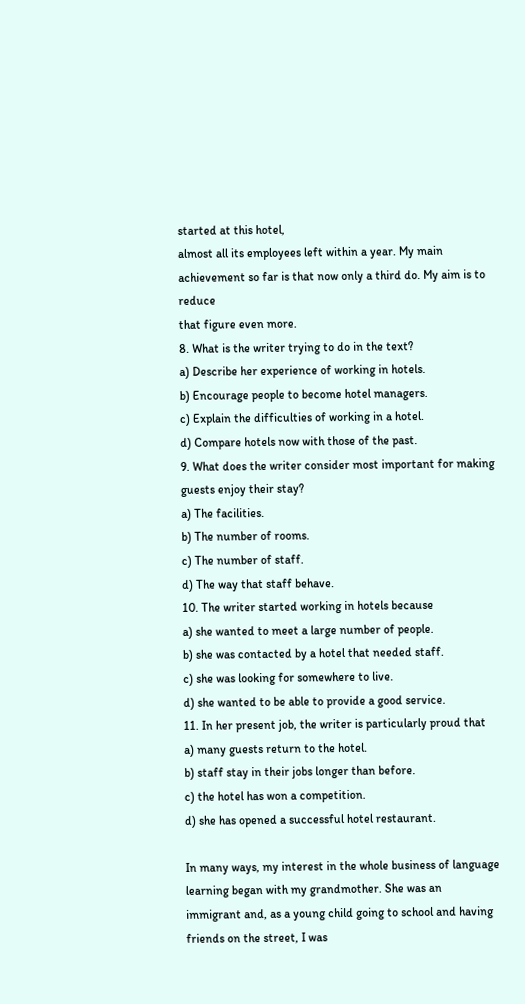started at this hotel,
almost all its employees left within a year. My main achievement so far is that now only a third do. My aim is to reduce
that figure even more.
8. What is the writer trying to do in the text?
a) Describe her experience of working in hotels.
b) Encourage people to become hotel managers.
c) Explain the difficulties of working in a hotel.
d) Compare hotels now with those of the past.
9. What does the writer consider most important for making guests enjoy their stay?
a) The facilities.
b) The number of rooms.
c) The number of staff.
d) The way that staff behave.
10. The writer started working in hotels because
a) she wanted to meet a large number of people.
b) she was contacted by a hotel that needed staff.
c) she was looking for somewhere to live.
d) she wanted to be able to provide a good service.
11. In her present job, the writer is particularly proud that
a) many guests return to the hotel.
b) staff stay in their jobs longer than before.
c) the hotel has won a competition.
d) she has opened a successful hotel restaurant.

In many ways, my interest in the whole business of language learning began with my grandmother. She was an
immigrant and, as a young child going to school and having friends on the street, I was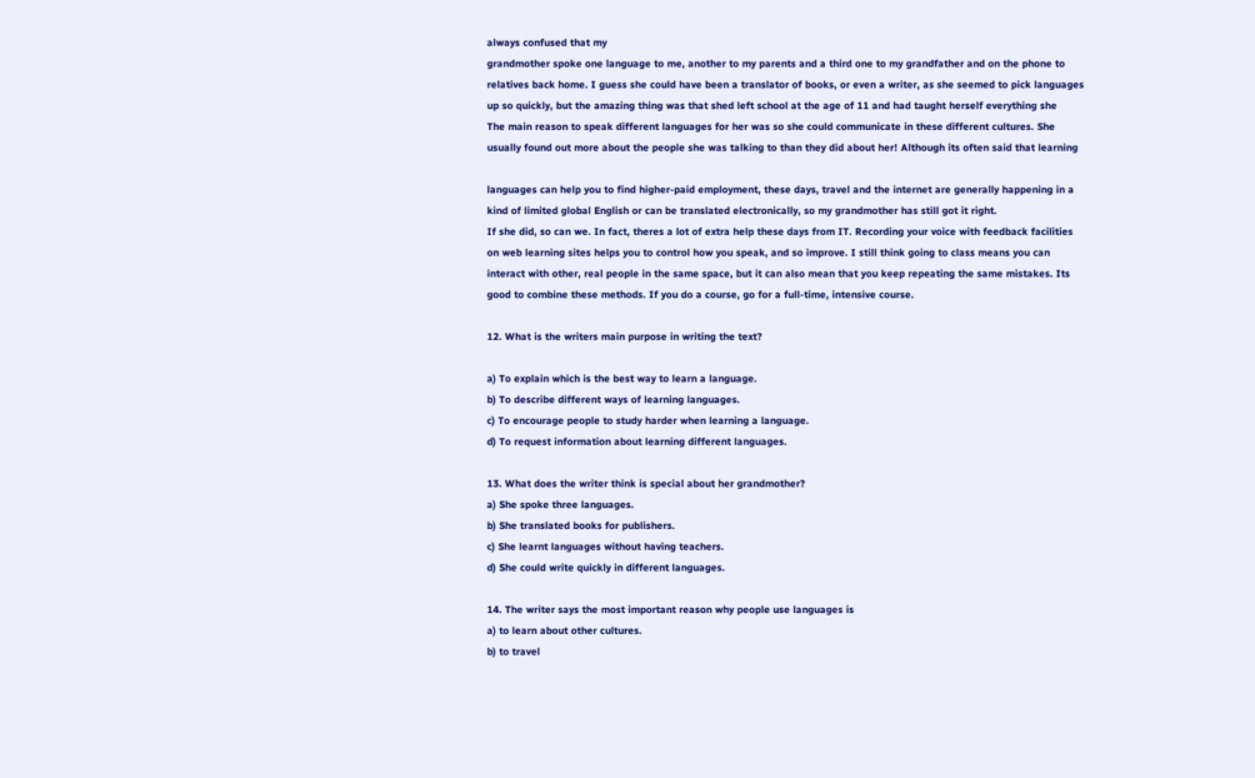always confused that my
grandmother spoke one language to me, another to my parents and a third one to my grandfather and on the phone to
relatives back home. I guess she could have been a translator of books, or even a writer, as she seemed to pick languages
up so quickly, but the amazing thing was that shed left school at the age of 11 and had taught herself everything she
The main reason to speak different languages for her was so she could communicate in these different cultures. She
usually found out more about the people she was talking to than they did about her! Although its often said that learning

languages can help you to find higher-paid employment, these days, travel and the internet are generally happening in a
kind of limited global English or can be translated electronically, so my grandmother has still got it right.
If she did, so can we. In fact, theres a lot of extra help these days from IT. Recording your voice with feedback facilities
on web learning sites helps you to control how you speak, and so improve. I still think going to class means you can
interact with other, real people in the same space, but it can also mean that you keep repeating the same mistakes. Its
good to combine these methods. If you do a course, go for a full-time, intensive course.

12. What is the writers main purpose in writing the text?

a) To explain which is the best way to learn a language.
b) To describe different ways of learning languages.
c) To encourage people to study harder when learning a language.
d) To request information about learning different languages.

13. What does the writer think is special about her grandmother?
a) She spoke three languages.
b) She translated books for publishers.
c) She learnt languages without having teachers.
d) She could write quickly in different languages.

14. The writer says the most important reason why people use languages is
a) to learn about other cultures.
b) to travel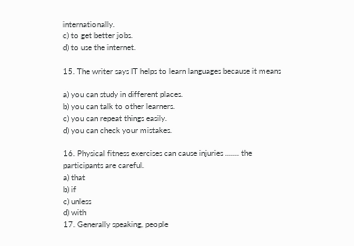internationally.
c) to get better jobs.
d) to use the internet.

15. The writer says IT helps to learn languages because it means

a) you can study in different places.
b) you can talk to other learners.
c) you can repeat things easily.
d) you can check your mistakes.

16. Physical fitness exercises can cause injuries ....... the participants are careful.
a) that
b) if
c) unless
d) with
17. Generally speaking, people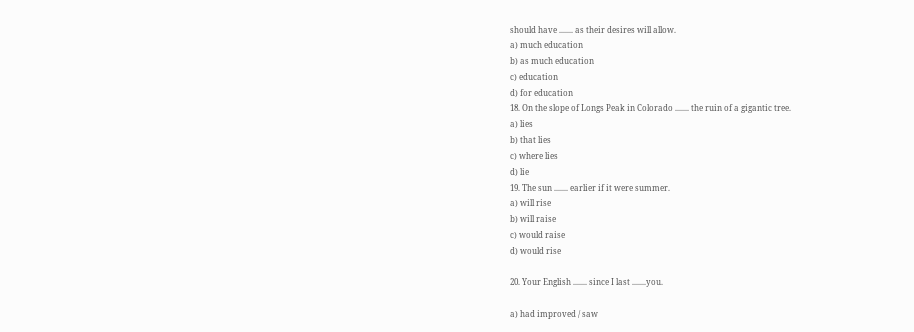should have ....... as their desires will allow.
a) much education
b) as much education
c) education
d) for education
18. On the slope of Longs Peak in Colorado ....... the ruin of a gigantic tree.
a) lies
b) that lies
c) where lies
d) lie
19. The sun ....... earlier if it were summer.
a) will rise
b) will raise
c) would raise
d) would rise

20. Your English ....... since I last .......you.

a) had improved / saw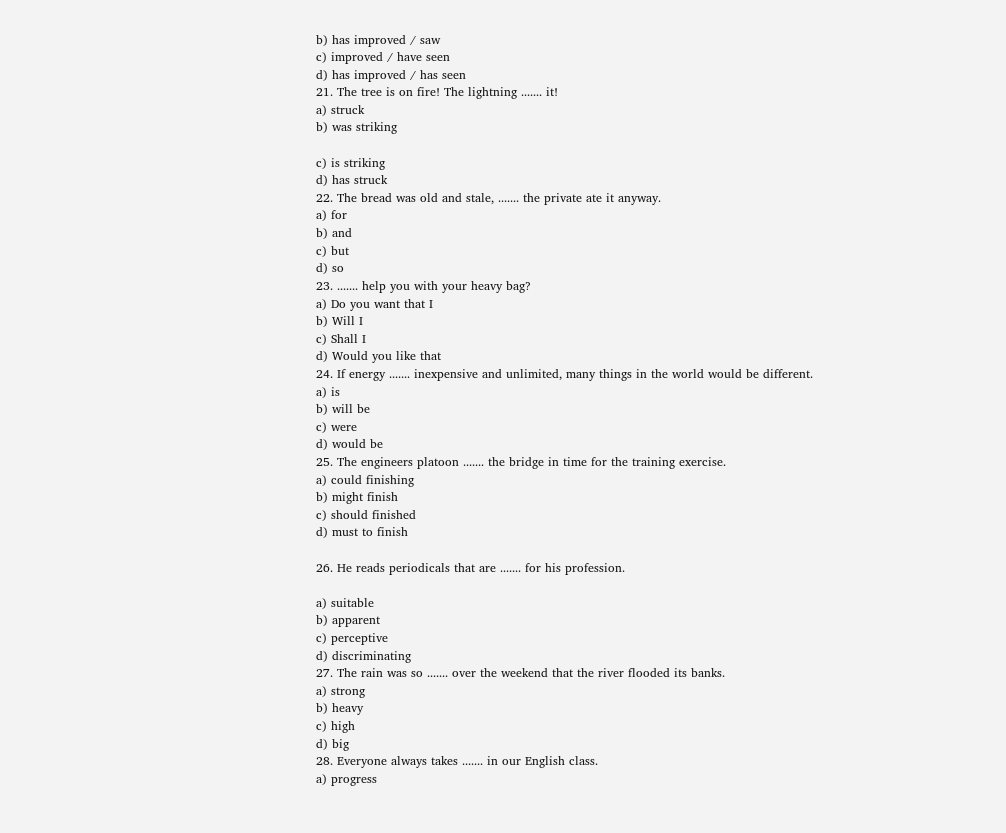b) has improved / saw
c) improved / have seen
d) has improved / has seen
21. The tree is on fire! The lightning ....... it!
a) struck
b) was striking

c) is striking
d) has struck
22. The bread was old and stale, ....... the private ate it anyway.
a) for
b) and
c) but
d) so
23. ....... help you with your heavy bag?
a) Do you want that I
b) Will I
c) Shall I
d) Would you like that
24. If energy ....... inexpensive and unlimited, many things in the world would be different.
a) is
b) will be
c) were
d) would be
25. The engineers platoon ....... the bridge in time for the training exercise.
a) could finishing
b) might finish
c) should finished
d) must to finish

26. He reads periodicals that are ....... for his profession.

a) suitable
b) apparent
c) perceptive
d) discriminating
27. The rain was so ....... over the weekend that the river flooded its banks.
a) strong
b) heavy
c) high
d) big
28. Everyone always takes ....... in our English class.
a) progress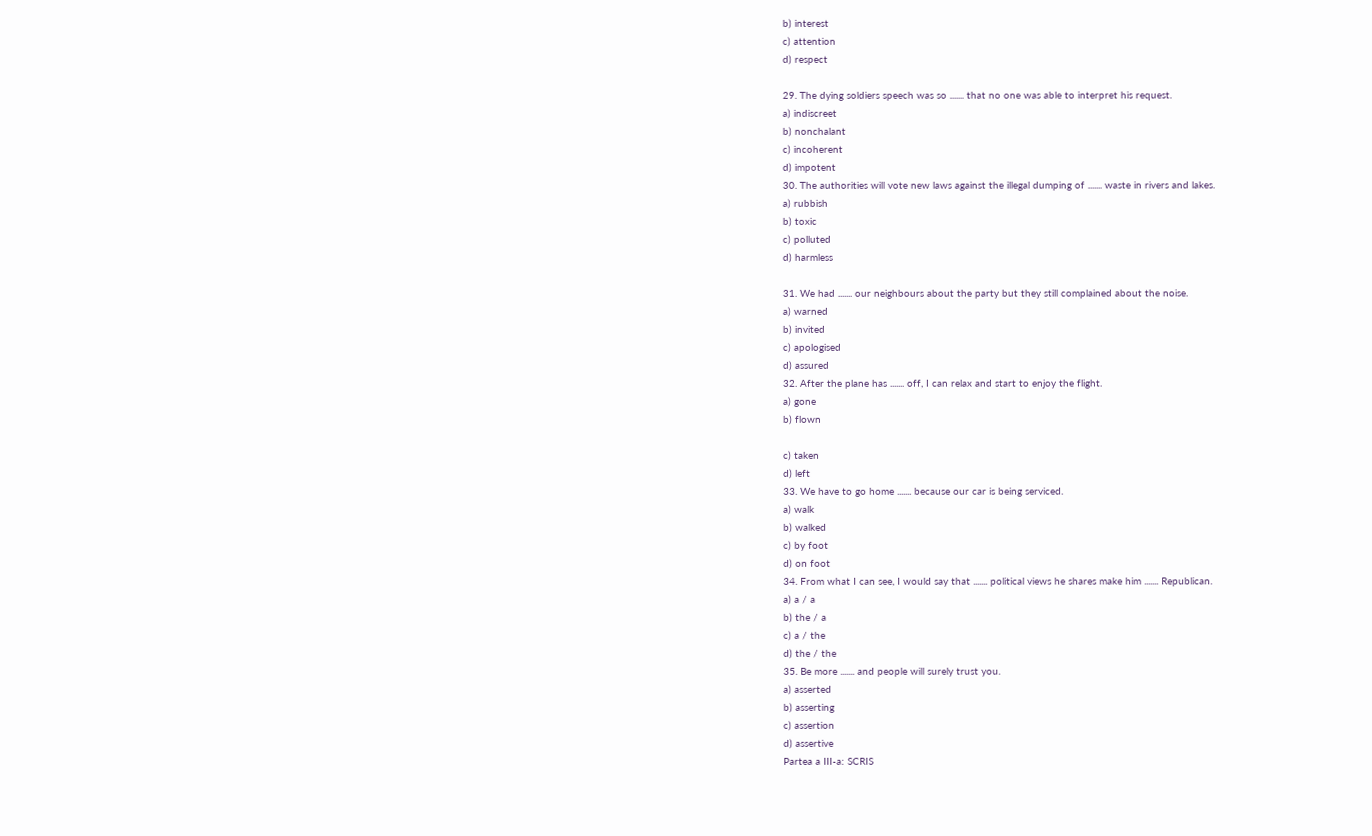b) interest
c) attention
d) respect

29. The dying soldiers speech was so ....... that no one was able to interpret his request.
a) indiscreet
b) nonchalant
c) incoherent
d) impotent
30. The authorities will vote new laws against the illegal dumping of ....... waste in rivers and lakes.
a) rubbish
b) toxic
c) polluted
d) harmless

31. We had ....... our neighbours about the party but they still complained about the noise.
a) warned
b) invited
c) apologised
d) assured
32. After the plane has ....... off, I can relax and start to enjoy the flight.
a) gone
b) flown

c) taken
d) left
33. We have to go home ....... because our car is being serviced.
a) walk
b) walked
c) by foot
d) on foot
34. From what I can see, I would say that ....... political views he shares make him ....... Republican.
a) a / a
b) the / a
c) a / the
d) the / the
35. Be more ....... and people will surely trust you.
a) asserted
b) asserting
c) assertion
d) assertive
Partea a III-a: SCRIS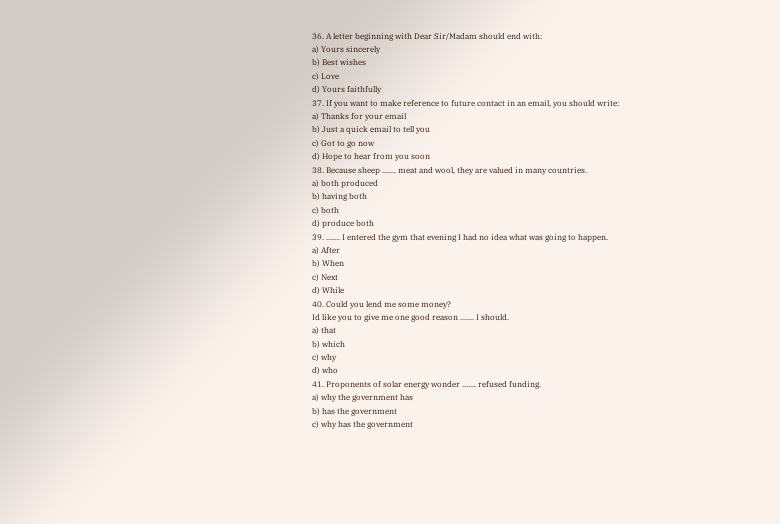36. A letter beginning with Dear Sir/Madam should end with:
a) Yours sincerely
b) Best wishes
c) Love
d) Yours faithfully
37. If you want to make reference to future contact in an email, you should write:
a) Thanks for your email
b) Just a quick email to tell you
c) Got to go now
d) Hope to hear from you soon
38. Because sheep ....... meat and wool, they are valued in many countries.
a) both produced
b) having both
c) both
d) produce both
39. ....... I entered the gym that evening I had no idea what was going to happen.
a) After
b) When
c) Next
d) While
40. Could you lend me some money?
Id like you to give me one good reason ....... I should.
a) that
b) which
c) why
d) who
41. Proponents of solar energy wonder ....... refused funding.
a) why the government has
b) has the government
c) why has the government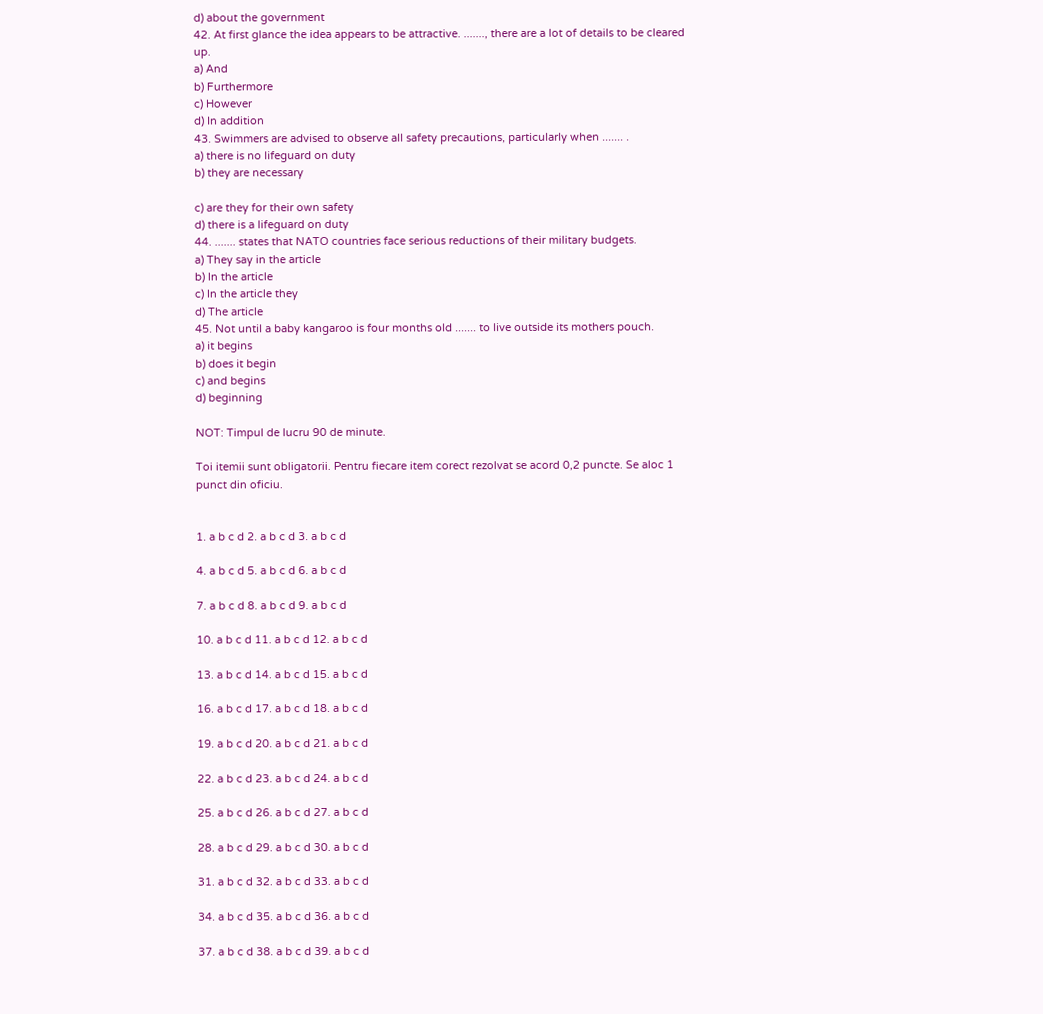d) about the government
42. At first glance the idea appears to be attractive. ......., there are a lot of details to be cleared up.
a) And
b) Furthermore
c) However
d) In addition
43. Swimmers are advised to observe all safety precautions, particularly when ....... .
a) there is no lifeguard on duty
b) they are necessary

c) are they for their own safety
d) there is a lifeguard on duty
44. ....... states that NATO countries face serious reductions of their military budgets.
a) They say in the article
b) In the article
c) In the article they
d) The article
45. Not until a baby kangaroo is four months old ....... to live outside its mothers pouch.
a) it begins
b) does it begin
c) and begins
d) beginning

NOT: Timpul de lucru 90 de minute.

Toi itemii sunt obligatorii. Pentru fiecare item corect rezolvat se acord 0,2 puncte. Se aloc 1 punct din oficiu.


1. a b c d 2. a b c d 3. a b c d

4. a b c d 5. a b c d 6. a b c d

7. a b c d 8. a b c d 9. a b c d

10. a b c d 11. a b c d 12. a b c d

13. a b c d 14. a b c d 15. a b c d

16. a b c d 17. a b c d 18. a b c d

19. a b c d 20. a b c d 21. a b c d

22. a b c d 23. a b c d 24. a b c d

25. a b c d 26. a b c d 27. a b c d

28. a b c d 29. a b c d 30. a b c d

31. a b c d 32. a b c d 33. a b c d

34. a b c d 35. a b c d 36. a b c d

37. a b c d 38. a b c d 39. a b c d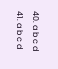40. a b c d 41. a b c d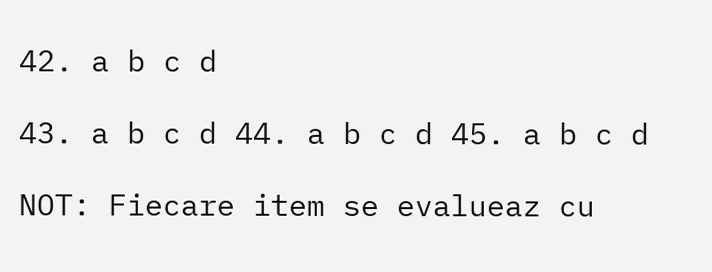42. a b c d

43. a b c d 44. a b c d 45. a b c d

NOT: Fiecare item se evalueaz cu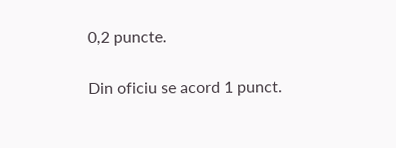0,2 puncte.

Din oficiu se acord 1 punct.